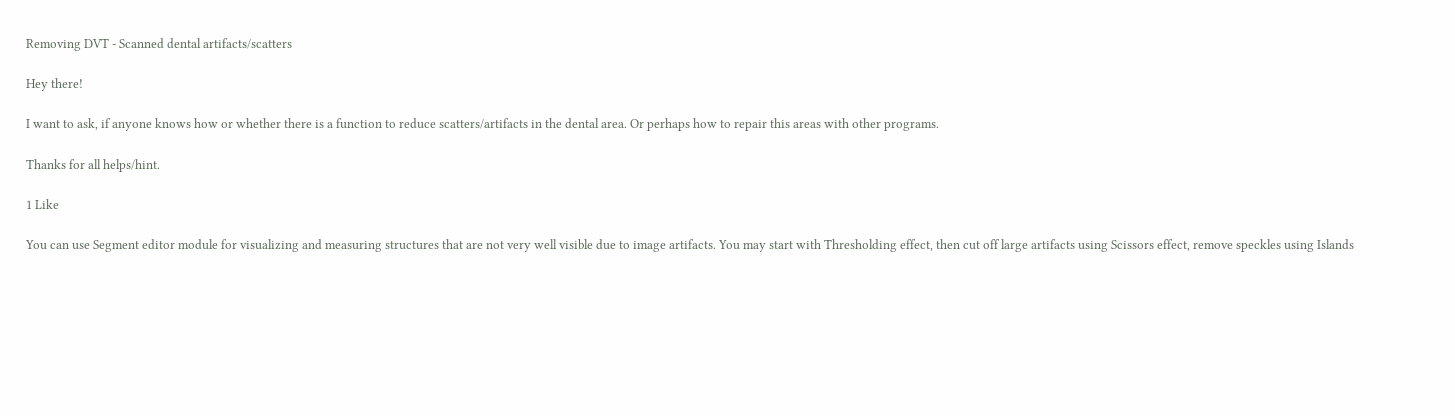Removing DVT - Scanned dental artifacts/scatters

Hey there!

I want to ask, if anyone knows how or whether there is a function to reduce scatters/artifacts in the dental area. Or perhaps how to repair this areas with other programs.

Thanks for all helps/hint.

1 Like

You can use Segment editor module for visualizing and measuring structures that are not very well visible due to image artifacts. You may start with Thresholding effect, then cut off large artifacts using Scissors effect, remove speckles using Islands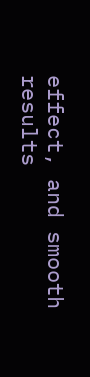effect, and smooth results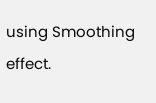using Smoothing effect.